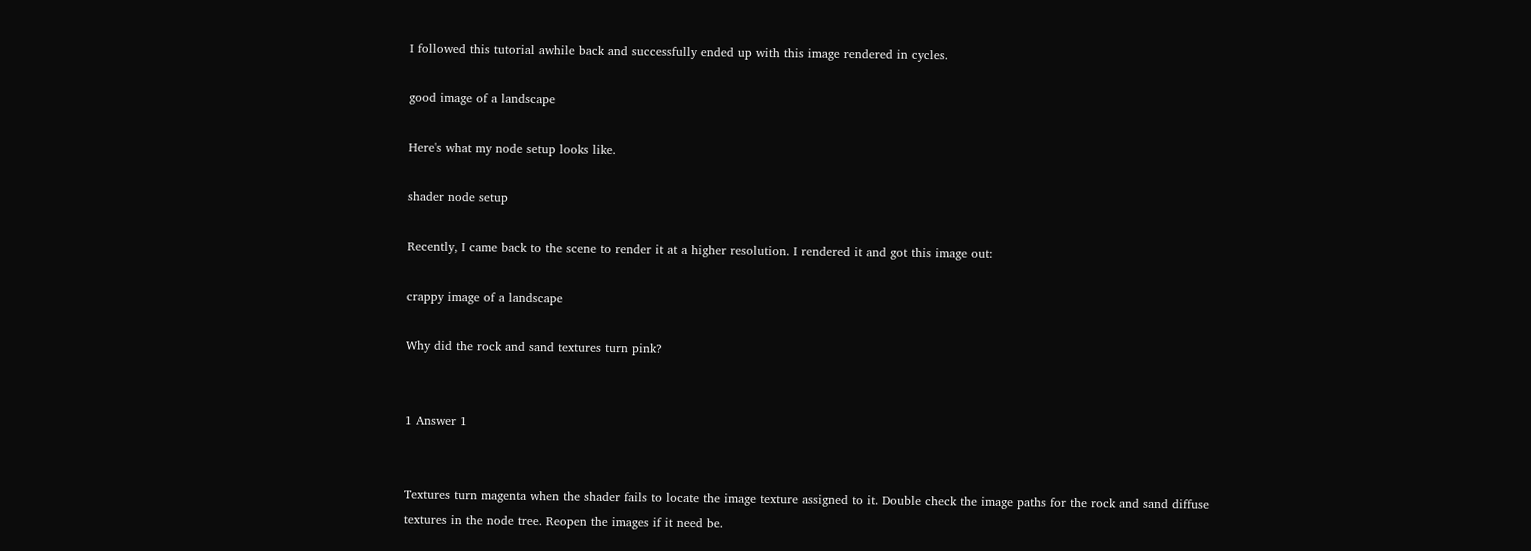I followed this tutorial awhile back and successfully ended up with this image rendered in cycles.

good image of a landscape

Here's what my node setup looks like.

shader node setup

Recently, I came back to the scene to render it at a higher resolution. I rendered it and got this image out:

crappy image of a landscape

Why did the rock and sand textures turn pink?


1 Answer 1


Textures turn magenta when the shader fails to locate the image texture assigned to it. Double check the image paths for the rock and sand diffuse textures in the node tree. Reopen the images if it need be.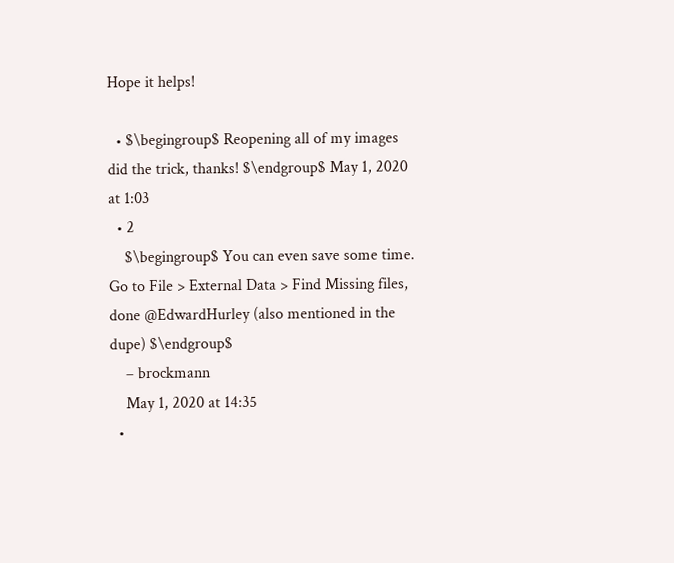Hope it helps!

  • $\begingroup$ Reopening all of my images did the trick, thanks! $\endgroup$ May 1, 2020 at 1:03
  • 2
    $\begingroup$ You can even save some time. Go to File > External Data > Find Missing files, done @EdwardHurley (also mentioned in the dupe) $\endgroup$
    – brockmann
    May 1, 2020 at 14:35
  •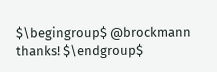$\begingroup$ @brockmann thanks! $\endgroup$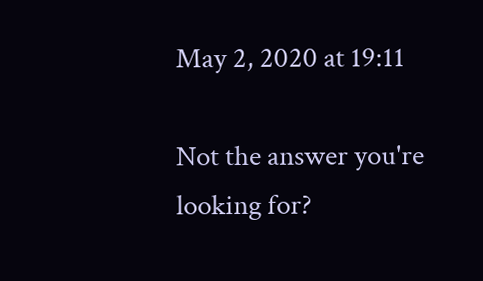May 2, 2020 at 19:11

Not the answer you're looking for?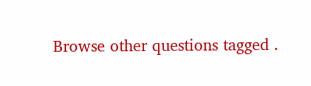Browse other questions tagged .